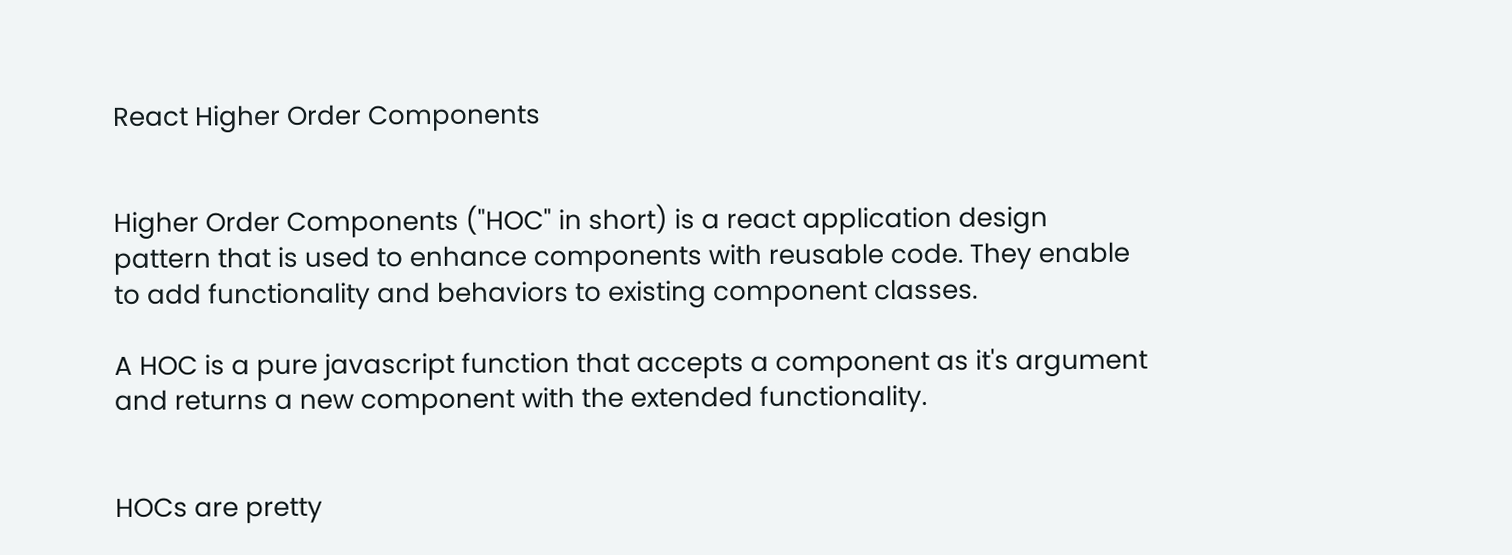React Higher Order Components


Higher Order Components ("HOC" in short) is a react application design pattern that is used to enhance components with reusable code. They enable to add functionality and behaviors to existing component classes.

A HOC is a pure javascript function that accepts a component as it's argument and returns a new component with the extended functionality.


HOCs are pretty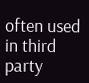often used in third party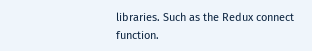libraries. Such as the Redux connect function.